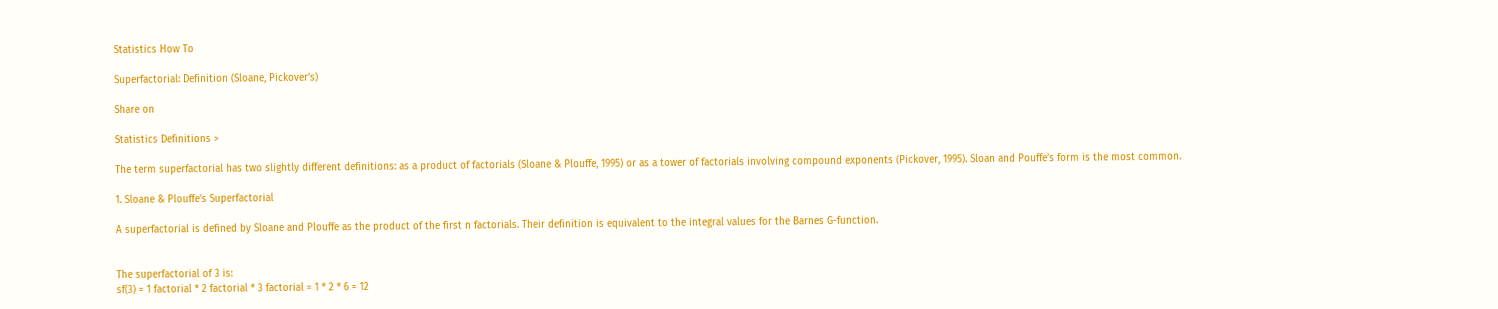Statistics How To

Superfactorial: Definition (Sloane, Pickover’s)

Share on

Statistics Definitions >

The term superfactorial has two slightly different definitions: as a product of factorials (Sloane & Plouffe, 1995) or as a tower of factorials involving compound exponents (Pickover, 1995). Sloan and Pouffe’s form is the most common.

1. Sloane & Plouffe’s Superfactorial

A superfactorial is defined by Sloane and Plouffe as the product of the first n factorials. Their definition is equivalent to the integral values for the Barnes G-function.


The superfactorial of 3 is:
sf(3) = 1 factorial * 2 factorial * 3 factorial = 1 * 2 * 6 = 12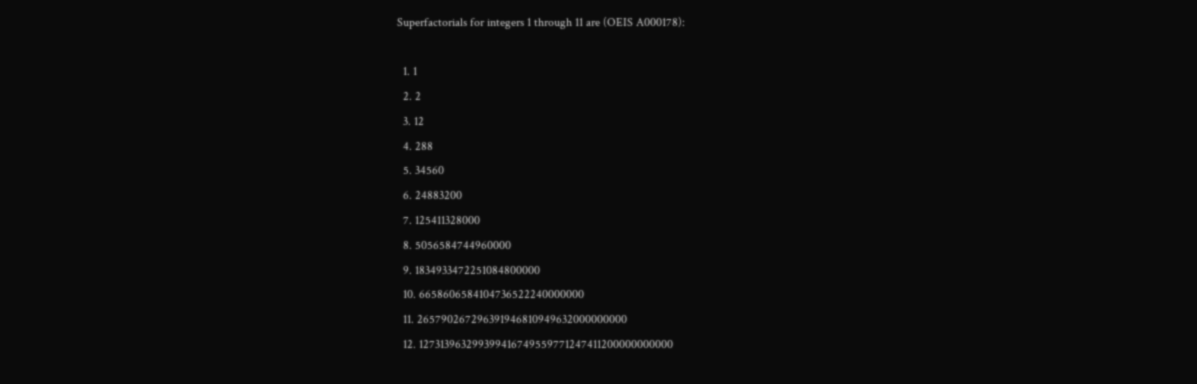Superfactorials for integers 1 through 11 are (OEIS A000178):

  1. 1
  2. 2
  3. 12
  4. 288
  5. 34560
  6. 24883200
  7. 125411328000
  8. 5056584744960000
  9. 1834933472251084800000
  10. 6658606584104736522240000000
  11. 265790267296391946810949632000000000
  12. 127313963299399416749559771247411200000000000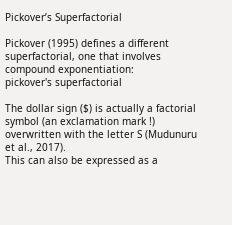Pickover’s Superfactorial

Pickover (1995) defines a different superfactorial, one that involves compound exponentiation:
pickover's superfactorial

The dollar sign ($) is actually a factorial symbol (an exclamation mark !) overwritten with the letter S (Mudunuru et al., 2017).
This can also be expressed as a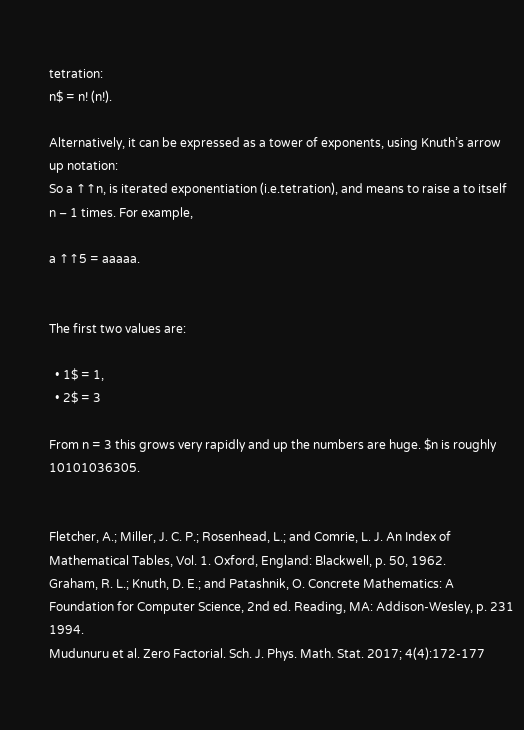tetration:
n$ = n! (n!).

Alternatively, it can be expressed as a tower of exponents, using Knuth’s arrow up notation:
So a ↑↑n, is iterated exponentiation (i.e.tetration), and means to raise a to itself n – 1 times. For example,

a ↑↑5 = aaaaa.


The first two values are:

  • 1$ = 1,
  • 2$ = 3

From n = 3 this grows very rapidly and up the numbers are huge. $n is roughly 10101036305.


Fletcher, A.; Miller, J. C. P.; Rosenhead, L.; and Comrie, L. J. An Index of Mathematical Tables, Vol. 1. Oxford, England: Blackwell, p. 50, 1962.
Graham, R. L.; Knuth, D. E.; and Patashnik, O. Concrete Mathematics: A Foundation for Computer Science, 2nd ed. Reading, MA: Addison-Wesley, p. 231 1994.
Mudunuru et al. Zero Factorial. Sch. J. Phys. Math. Stat. 2017; 4(4):172-177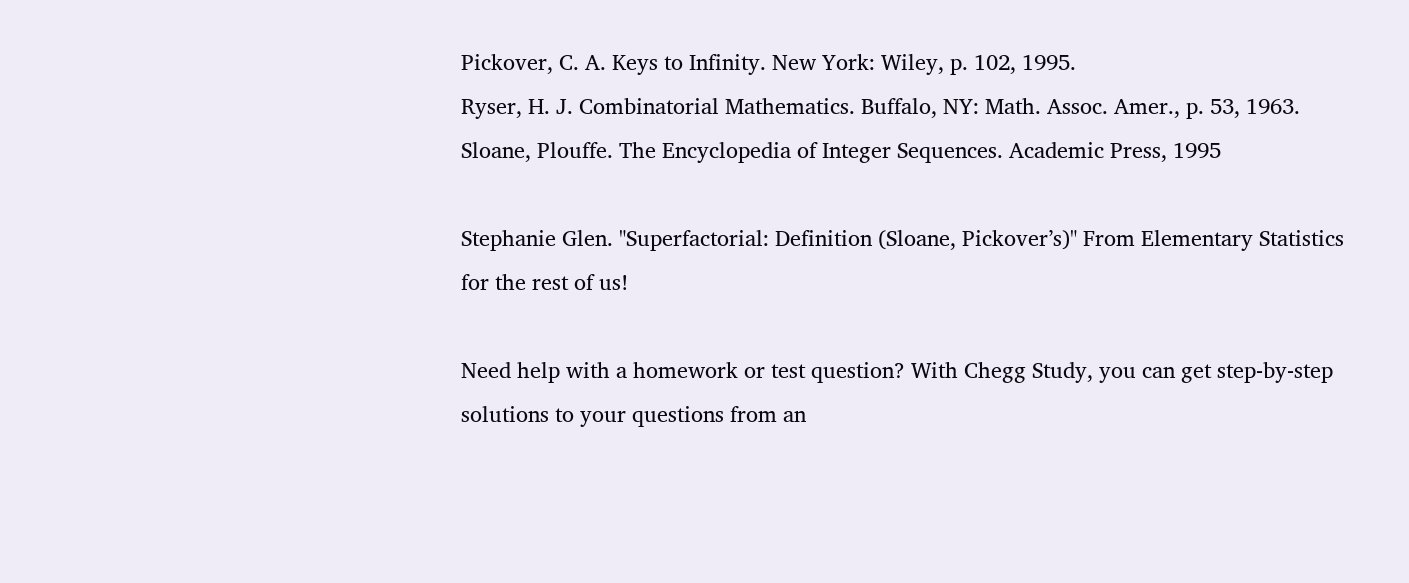Pickover, C. A. Keys to Infinity. New York: Wiley, p. 102, 1995.
Ryser, H. J. Combinatorial Mathematics. Buffalo, NY: Math. Assoc. Amer., p. 53, 1963.
Sloane, Plouffe. The Encyclopedia of Integer Sequences. Academic Press, 1995

Stephanie Glen. "Superfactorial: Definition (Sloane, Pickover’s)" From Elementary Statistics for the rest of us!

Need help with a homework or test question? With Chegg Study, you can get step-by-step solutions to your questions from an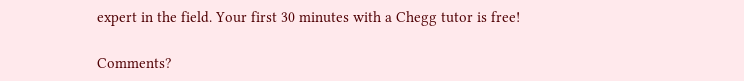expert in the field. Your first 30 minutes with a Chegg tutor is free!

Comments?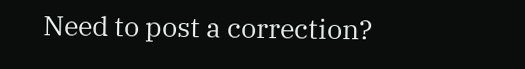Need to post a correction?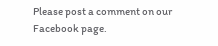Please post a comment on our Facebook page.